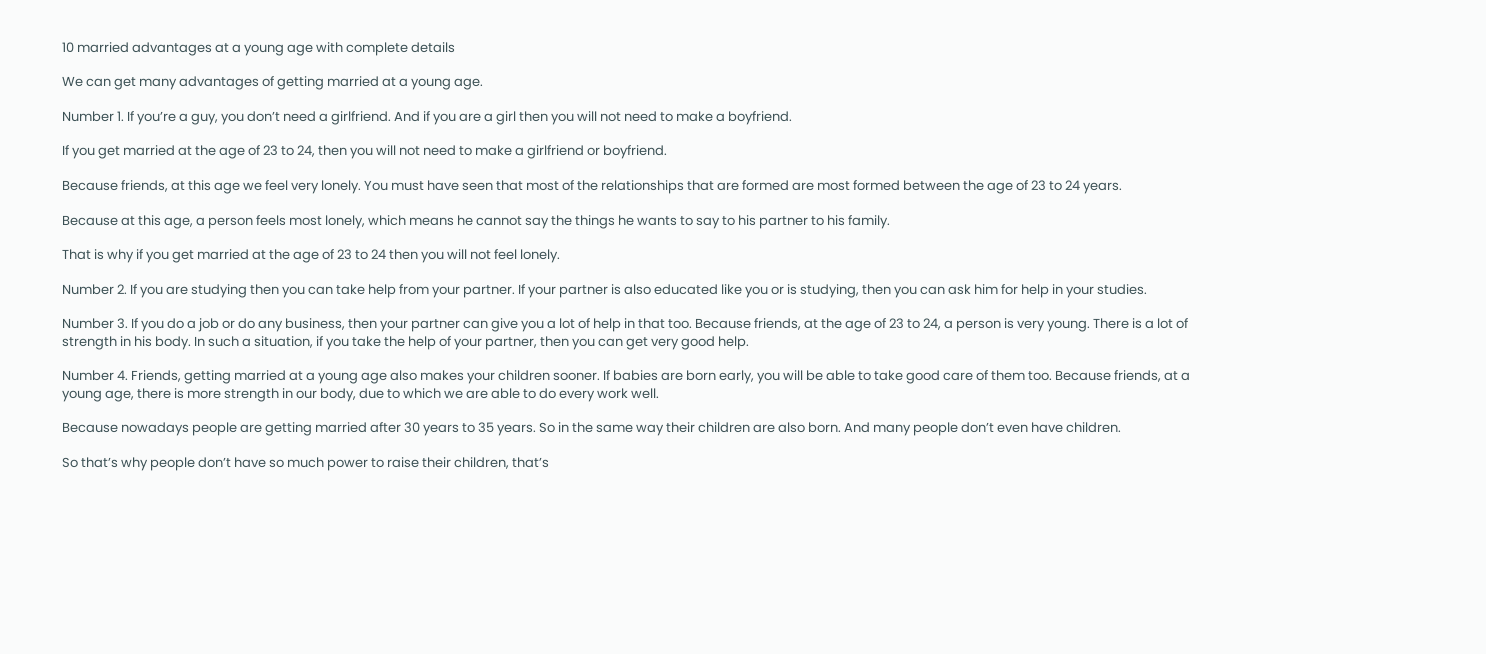10 married advantages at a young age with complete details

We can get many advantages of getting married at a young age.

Number 1. If you’re a guy, you don’t need a girlfriend. And if you are a girl then you will not need to make a boyfriend.

If you get married at the age of 23 to 24, then you will not need to make a girlfriend or boyfriend.

Because friends, at this age we feel very lonely. You must have seen that most of the relationships that are formed are most formed between the age of 23 to 24 years.

Because at this age, a person feels most lonely, which means he cannot say the things he wants to say to his partner to his family.

That is why if you get married at the age of 23 to 24 then you will not feel lonely.

Number 2. If you are studying then you can take help from your partner. If your partner is also educated like you or is studying, then you can ask him for help in your studies.

Number 3. If you do a job or do any business, then your partner can give you a lot of help in that too. Because friends, at the age of 23 to 24, a person is very young. There is a lot of strength in his body. In such a situation, if you take the help of your partner, then you can get very good help.

Number 4. Friends, getting married at a young age also makes your children sooner. If babies are born early, you will be able to take good care of them too. Because friends, at a young age, there is more strength in our body, due to which we are able to do every work well.

Because nowadays people are getting married after 30 years to 35 years. So in the same way their children are also born. And many people don’t even have children.

So that’s why people don’t have so much power to raise their children, that’s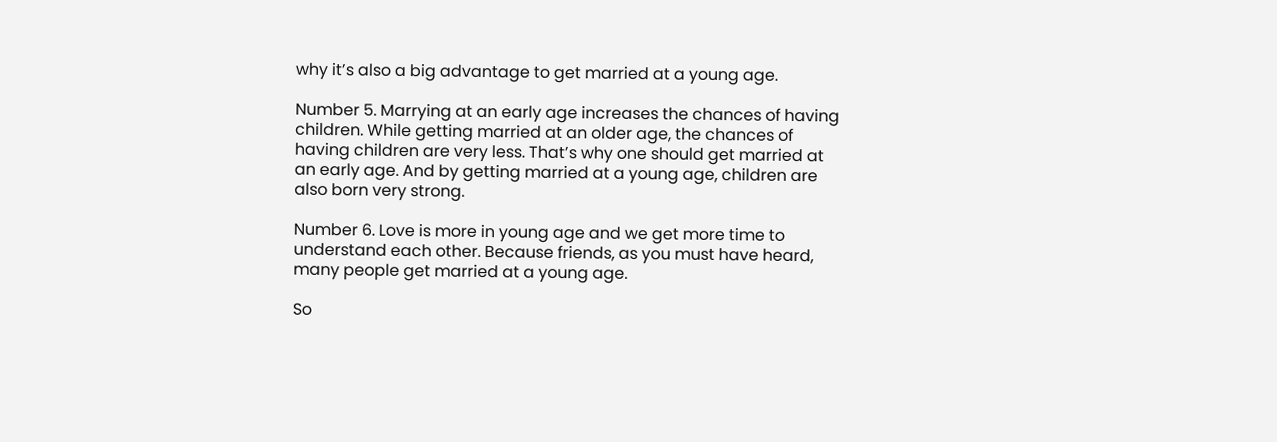why it’s also a big advantage to get married at a young age.

Number 5. Marrying at an early age increases the chances of having children. While getting married at an older age, the chances of having children are very less. That’s why one should get married at an early age. And by getting married at a young age, children are also born very strong.

Number 6. Love is more in young age and we get more time to understand each other. Because friends, as you must have heard, many people get married at a young age.

So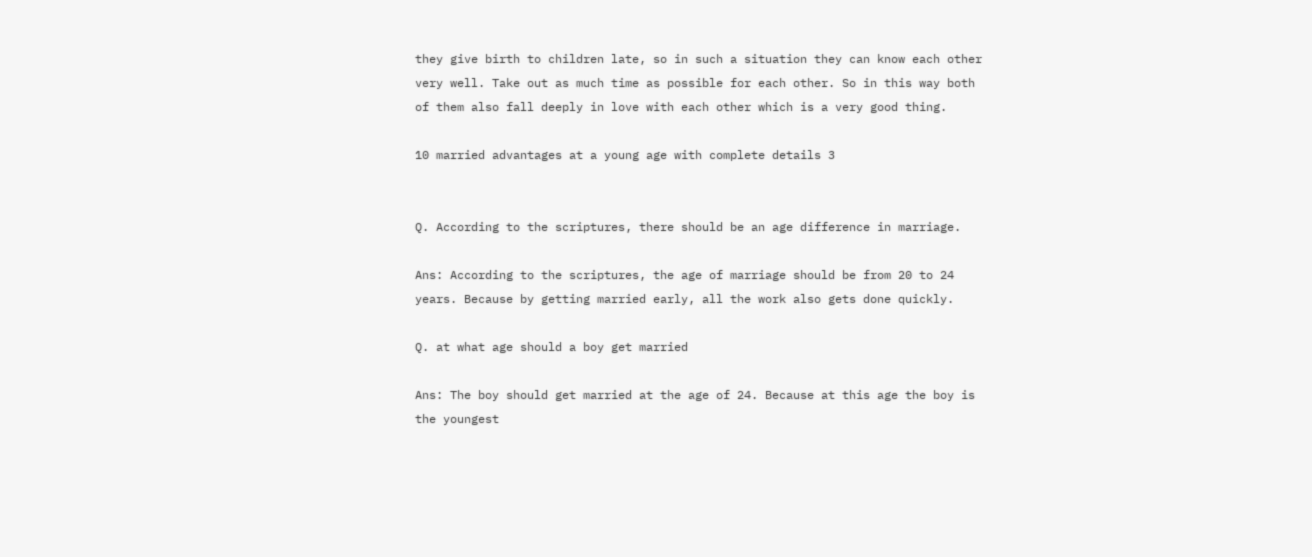they give birth to children late, so in such a situation they can know each other very well. Take out as much time as possible for each other. So in this way both of them also fall deeply in love with each other which is a very good thing.

10 married advantages at a young age with complete details 3


Q. According to the scriptures, there should be an age difference in marriage.

Ans: According to the scriptures, the age of marriage should be from 20 to 24 years. Because by getting married early, all the work also gets done quickly.

Q. at what age should a boy get married

Ans: The boy should get married at the age of 24. Because at this age the boy is the youngest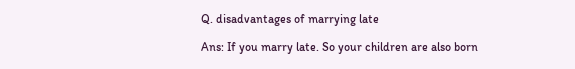Q. disadvantages of marrying late

Ans: If you marry late. So your children are also born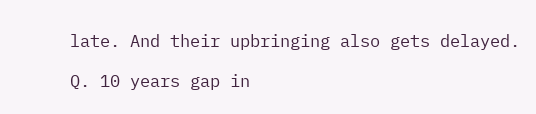late. And their upbringing also gets delayed.

Q. 10 years gap in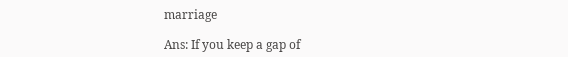marriage

Ans: If you keep a gap of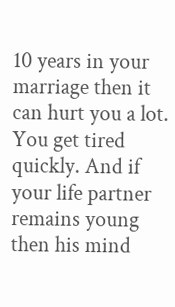10 years in your marriage then it can hurt you a lot. You get tired quickly. And if your life partner remains young then his mind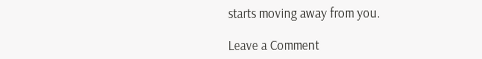starts moving away from you.

Leave a Comment